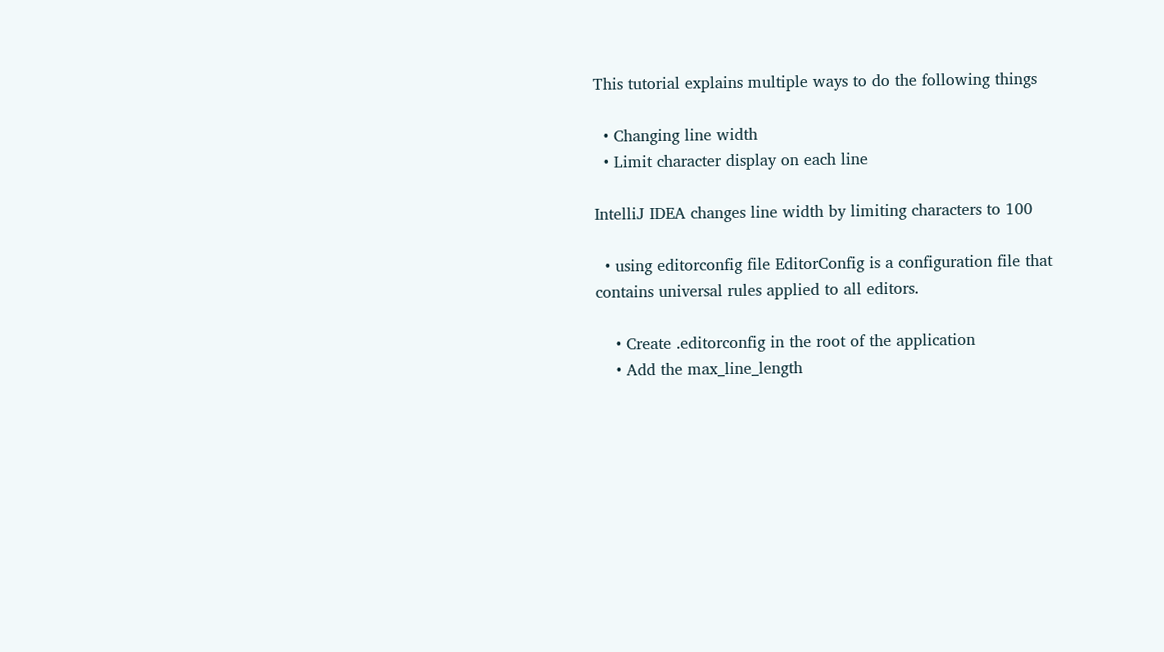This tutorial explains multiple ways to do the following things

  • Changing line width
  • Limit character display on each line

IntelliJ IDEA changes line width by limiting characters to 100

  • using editorconfig file EditorConfig is a configuration file that contains universal rules applied to all editors.

    • Create .editorconfig in the root of the application
    • Add the max_line_length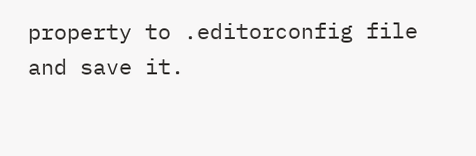property to .editorconfig file and save it.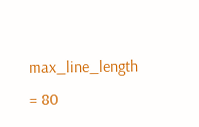max_line_length  = 80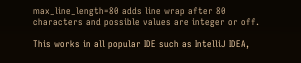max_line_length=80 adds line wrap after 80 characters and possible values are integer or off.

This works in all popular IDE such as IntelliJ IDEA,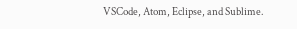VSCode, Atom, Eclipse, and Sublime.